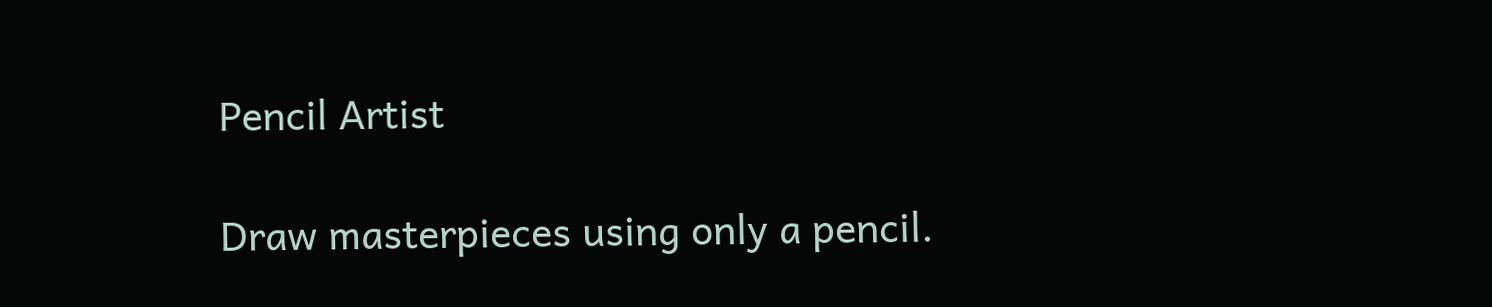Pencil Artist

Draw masterpieces using only a pencil.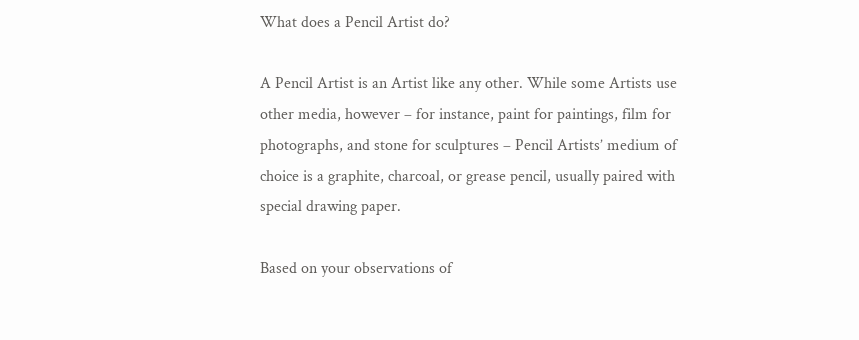What does a Pencil Artist do?

A Pencil Artist is an Artist like any other. While some Artists use other media, however – for instance, paint for paintings, film for photographs, and stone for sculptures – Pencil Artists’ medium of choice is a graphite, charcoal, or grease pencil, usually paired with special drawing paper.

Based on your observations of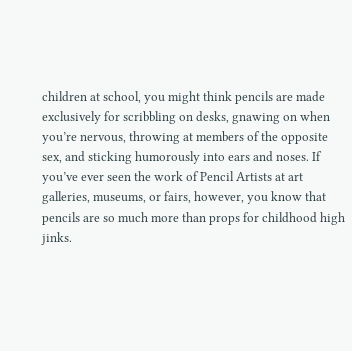children at school, you might think pencils are made exclusively for scribbling on desks, gnawing on when you’re nervous, throwing at members of the opposite sex, and sticking humorously into ears and noses. If you’ve ever seen the work of Pencil Artists at art galleries, museums, or fairs, however, you know that pencils are so much more than props for childhood high jinks.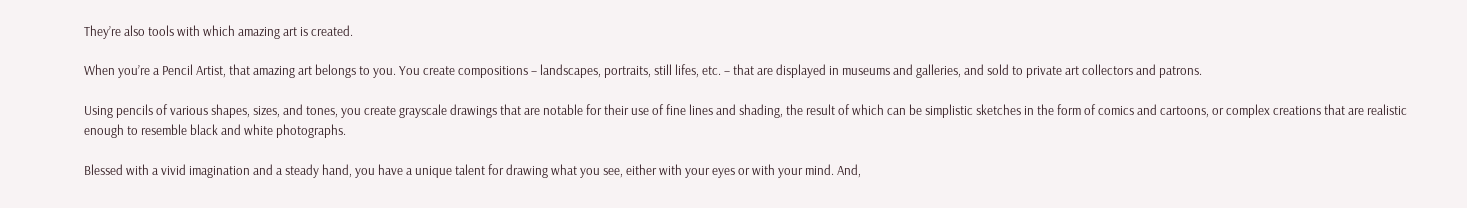They’re also tools with which amazing art is created.

When you’re a Pencil Artist, that amazing art belongs to you. You create compositions – landscapes, portraits, still lifes, etc. – that are displayed in museums and galleries, and sold to private art collectors and patrons.

Using pencils of various shapes, sizes, and tones, you create grayscale drawings that are notable for their use of fine lines and shading, the result of which can be simplistic sketches in the form of comics and cartoons, or complex creations that are realistic enough to resemble black and white photographs.

Blessed with a vivid imagination and a steady hand, you have a unique talent for drawing what you see, either with your eyes or with your mind. And,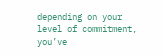depending on your level of commitment, you’ve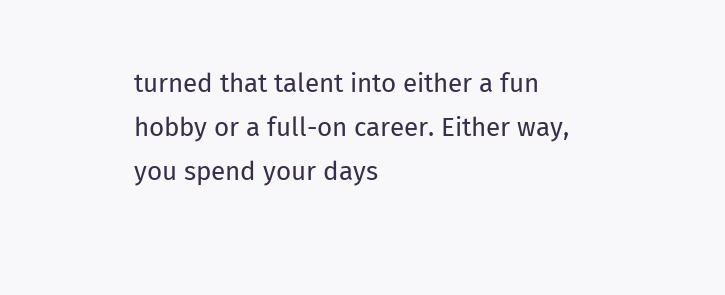turned that talent into either a fun hobby or a full-on career. Either way, you spend your days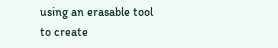using an erasable tool to create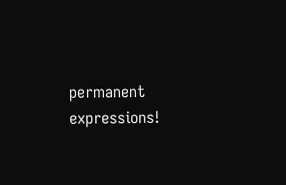permanent expressions!